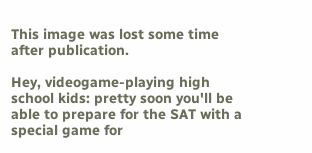This image was lost some time after publication.

Hey, videogame-playing high school kids: pretty soon you'll be able to prepare for the SAT with a special game for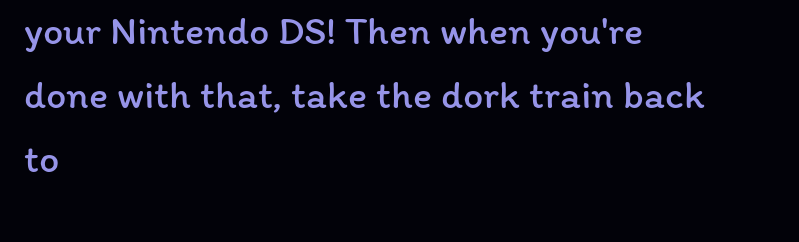your Nintendo DS! Then when you're done with that, take the dork train back to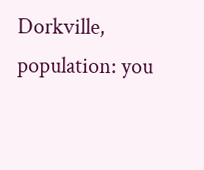Dorkville, population: you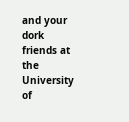and your dork friends at the University of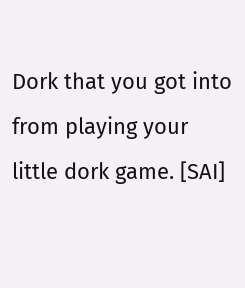Dork that you got into from playing your little dork game. [SAI]